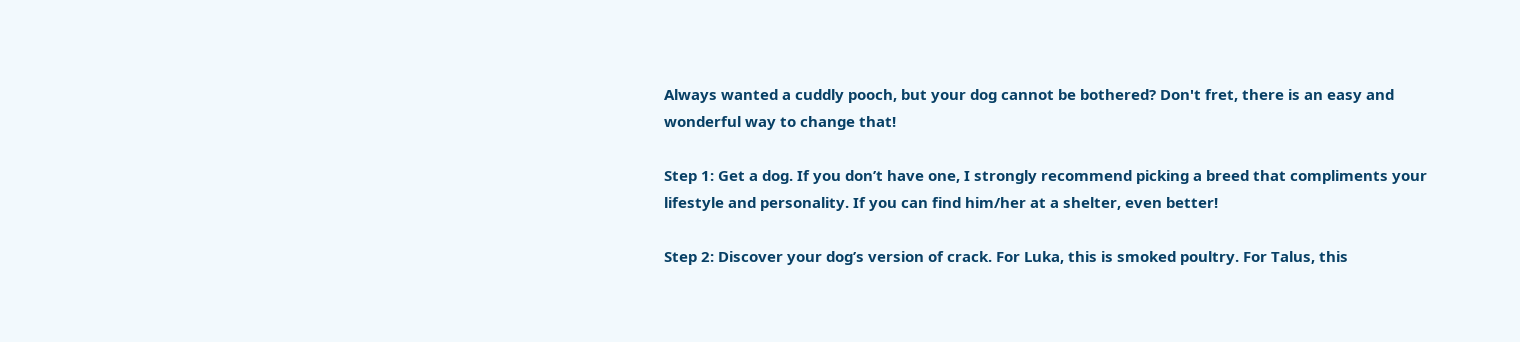Always wanted a cuddly pooch, but your dog cannot be bothered? Don't fret, there is an easy and wonderful way to change that!

Step 1: Get a dog. If you don’t have one, I strongly recommend picking a breed that compliments your lifestyle and personality. If you can find him/her at a shelter, even better!

Step 2: Discover your dog’s version of crack. For Luka, this is smoked poultry. For Talus, this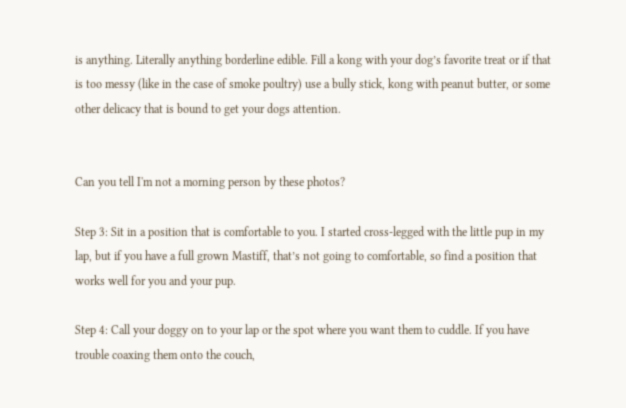is anything. Literally anything borderline edible. Fill a kong with your dog’s favorite treat or if that is too messy (like in the case of smoke poultry) use a bully stick, kong with peanut butter, or some other delicacy that is bound to get your dogs attention.


Can you tell I'm not a morning person by these photos?

Step 3: Sit in a position that is comfortable to you. I started cross-legged with the little pup in my lap, but if you have a full grown Mastiff, that’s not going to comfortable, so find a position that works well for you and your pup.

Step 4: Call your doggy on to your lap or the spot where you want them to cuddle. If you have trouble coaxing them onto the couch,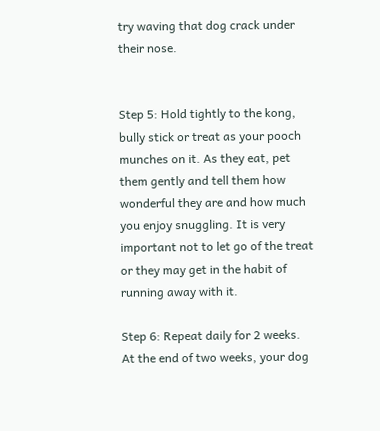try waving that dog crack under their nose.


Step 5: Hold tightly to the kong, bully stick or treat as your pooch munches on it. As they eat, pet them gently and tell them how wonderful they are and how much you enjoy snuggling. It is very important not to let go of the treat or they may get in the habit of running away with it.

Step 6: Repeat daily for 2 weeks. At the end of two weeks, your dog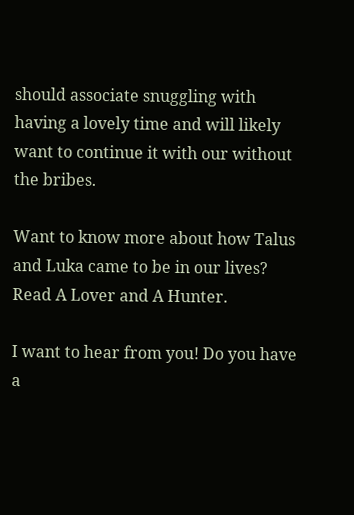should associate snuggling with having a lovely time and will likely want to continue it with our without the bribes.

Want to know more about how Talus and Luka came to be in our lives? Read A Lover and A Hunter.

I want to hear from you! Do you have a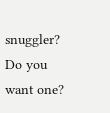snuggler? Do you want one?